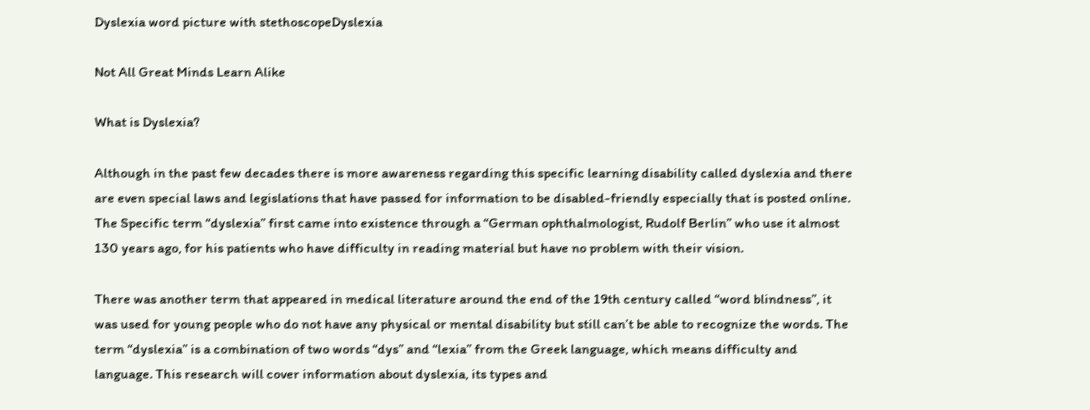Dyslexia word picture with stethoscopeDyslexia

Not All Great Minds Learn Alike

What is Dyslexia?

Although in the past few decades there is more awareness regarding this specific learning disability called dyslexia and there are even special laws and legislations that have passed for information to be disabled-friendly especially that is posted online. The Specific term “dyslexia” first came into existence through a “German ophthalmologist, Rudolf Berlin” who use it almost 130 years ago, for his patients who have difficulty in reading material but have no problem with their vision.

There was another term that appeared in medical literature around the end of the 19th century called “word blindness”, it was used for young people who do not have any physical or mental disability but still can’t be able to recognize the words. The term “dyslexia” is a combination of two words “dys” and “lexia” from the Greek language, which means difficulty and language. This research will cover information about dyslexia, its types and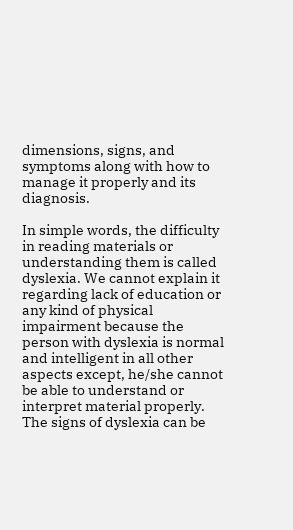dimensions, signs, and symptoms along with how to manage it properly and its diagnosis.

In simple words, the difficulty in reading materials or understanding them is called dyslexia. We cannot explain it regarding lack of education or any kind of physical impairment because the person with dyslexia is normal and intelligent in all other aspects except, he/she cannot be able to understand or interpret material properly. The signs of dyslexia can be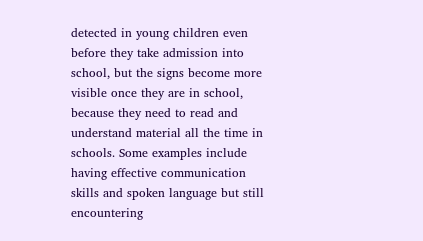detected in young children even before they take admission into school, but the signs become more visible once they are in school, because they need to read and understand material all the time in schools. Some examples include having effective communication skills and spoken language but still encountering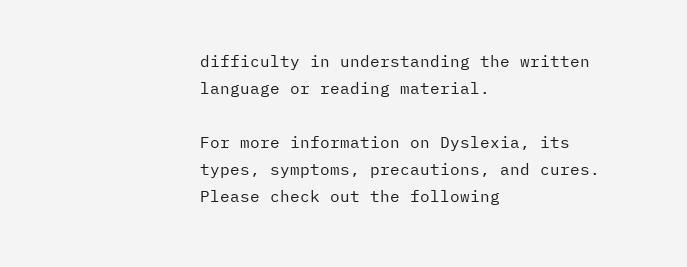difficulty in understanding the written language or reading material.

For more information on Dyslexia, its types, symptoms, precautions, and cures. Please check out the following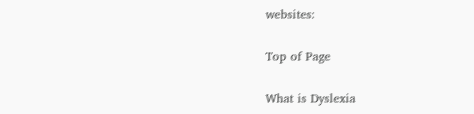websites:

Top of Page

What is Dyslexia